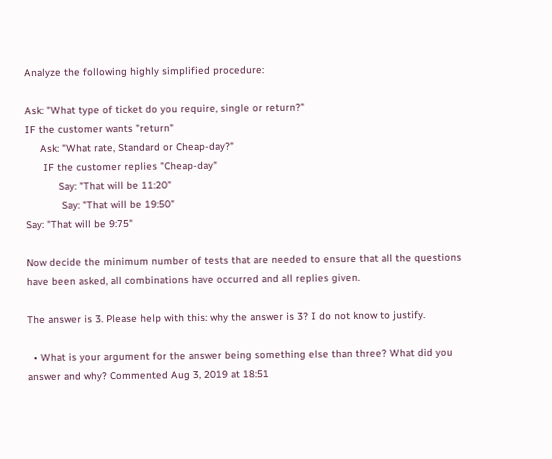Analyze the following highly simplified procedure:

Ask: "What type of ticket do you require, single or return?"
IF the customer wants "return"
     Ask: "What rate, Standard or Cheap-day?"
      IF the customer replies "Cheap-day"
           Say: "That will be 11:20"
            Say: "That will be 19:50"
Say: "That will be 9:75"

Now decide the minimum number of tests that are needed to ensure that all the questions have been asked, all combinations have occurred and all replies given.

The answer is 3. Please help with this: why the answer is 3? I do not know to justify.

  • What is your argument for the answer being something else than three? What did you answer and why? Commented Aug 3, 2019 at 18:51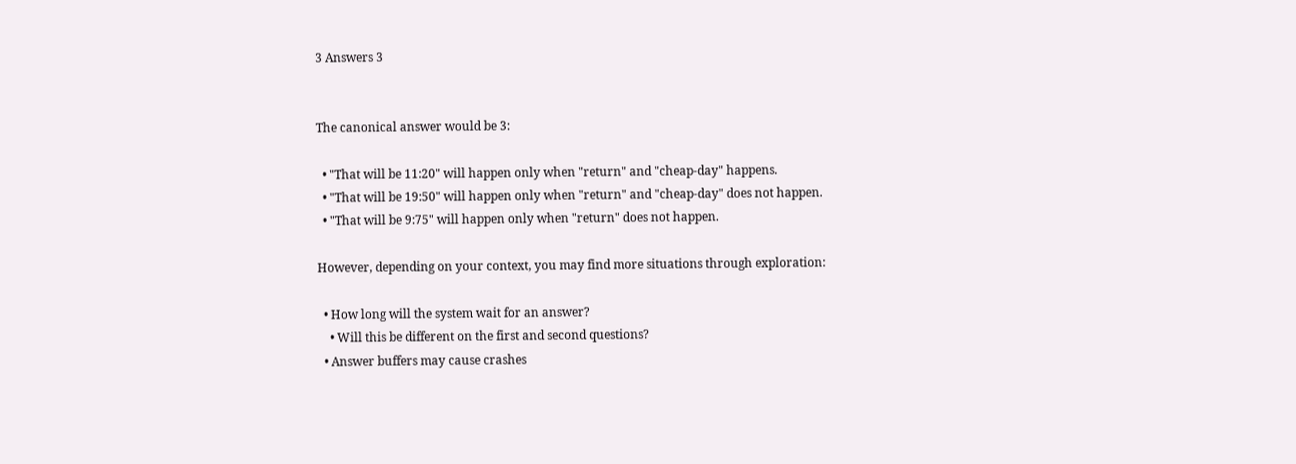3 Answers 3


The canonical answer would be 3:

  • "That will be 11:20" will happen only when "return" and "cheap-day" happens.
  • "That will be 19:50" will happen only when "return" and "cheap-day" does not happen.
  • "That will be 9:75" will happen only when "return" does not happen.

However, depending on your context, you may find more situations through exploration:

  • How long will the system wait for an answer?
    • Will this be different on the first and second questions?
  • Answer buffers may cause crashes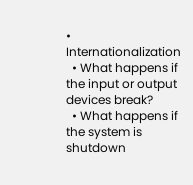• Internationalization
  • What happens if the input or output devices break?
  • What happens if the system is shutdown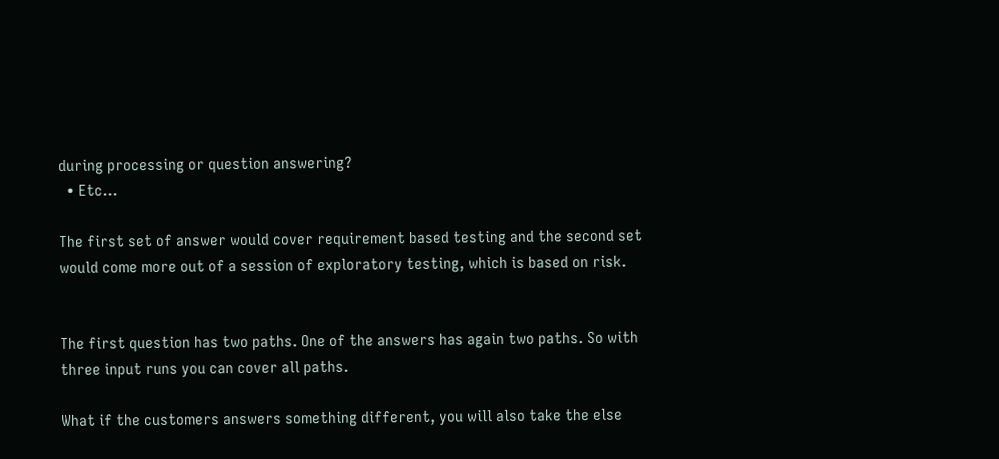during processing or question answering?
  • Etc...

The first set of answer would cover requirement based testing and the second set would come more out of a session of exploratory testing, which is based on risk.


The first question has two paths. One of the answers has again two paths. So with three input runs you can cover all paths.

What if the customers answers something different, you will also take the else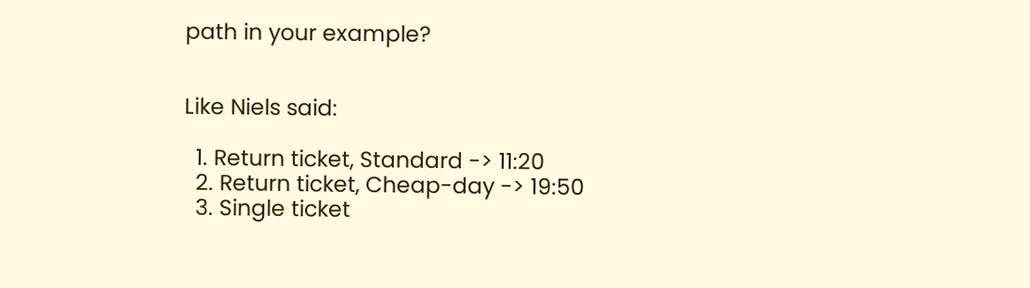path in your example?


Like Niels said:

  1. Return ticket, Standard -> 11:20
  2. Return ticket, Cheap-day -> 19:50
  3. Single ticket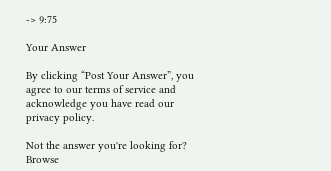-> 9:75

Your Answer

By clicking “Post Your Answer”, you agree to our terms of service and acknowledge you have read our privacy policy.

Not the answer you're looking for? Browse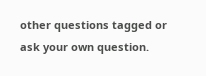other questions tagged or ask your own question.